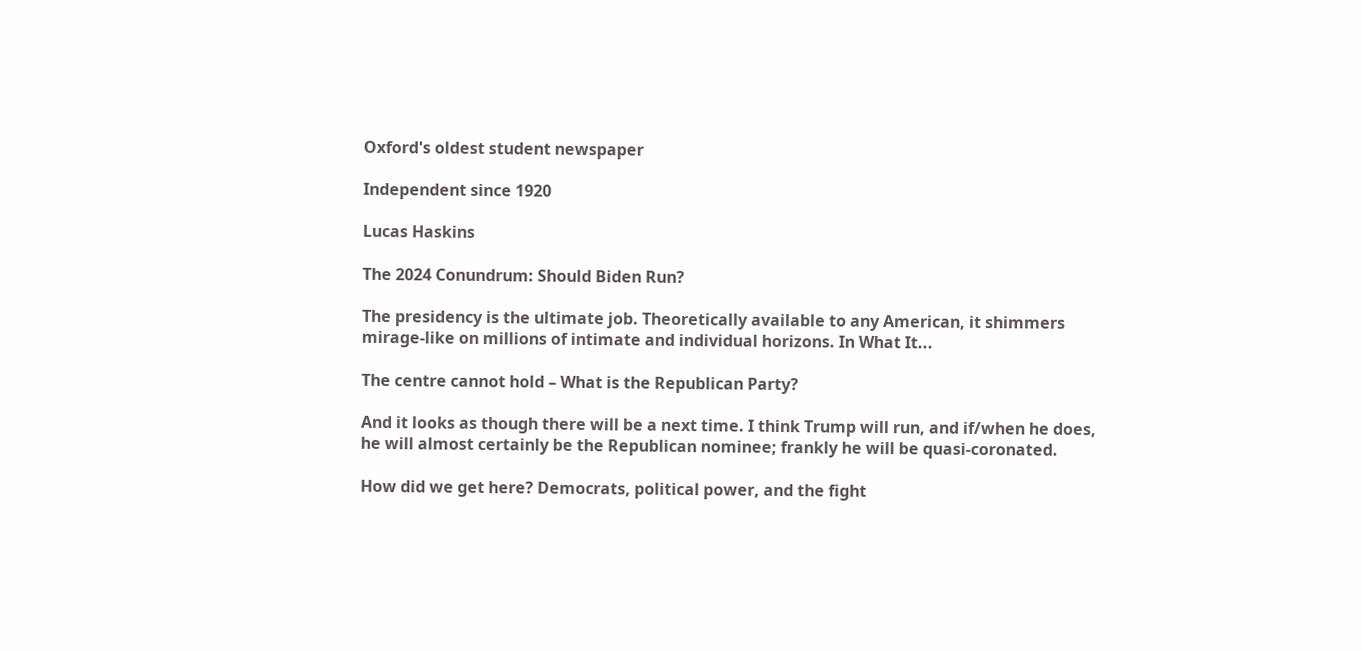Oxford's oldest student newspaper

Independent since 1920

Lucas Haskins

The 2024 Conundrum: Should Biden Run?

The presidency is the ultimate job. Theoretically available to any American, it shimmers mirage-like on millions of intimate and individual horizons. In What It...

The centre cannot hold – What is the Republican Party?

And it looks as though there will be a next time. I think Trump will run, and if/when he does, he will almost certainly be the Republican nominee; frankly he will be quasi-coronated.

How did we get here? Democrats, political power, and the fight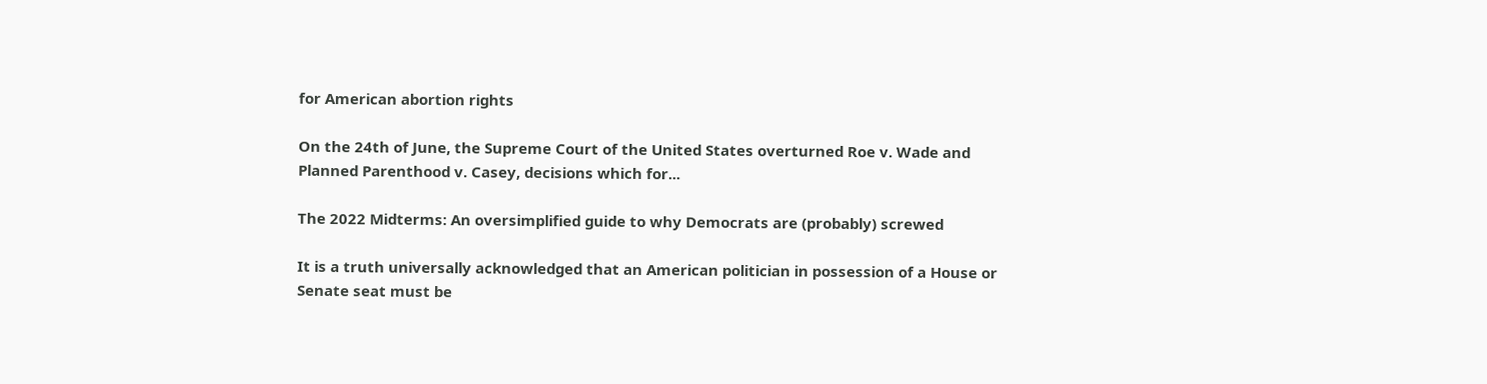for American abortion rights

On the 24th of June, the Supreme Court of the United States overturned Roe v. Wade and Planned Parenthood v. Casey, decisions which for...

The 2022 Midterms: An oversimplified guide to why Democrats are (probably) screwed

It is a truth universally acknowledged that an American politician in possession of a House or Senate seat must be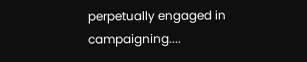perpetually engaged in campaigning....